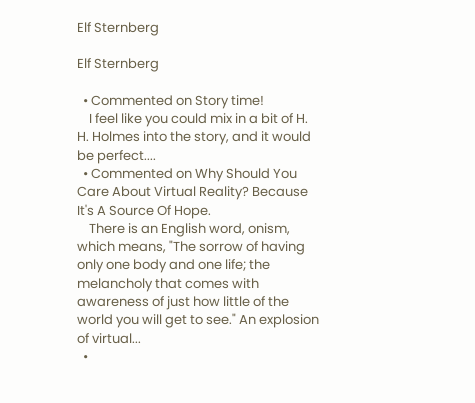Elf Sternberg

Elf Sternberg

  • Commented on Story time!
    I feel like you could mix in a bit of H. H. Holmes into the story, and it would be perfect....
  • Commented on Why Should You Care About Virtual Reality? Because It's A Source Of Hope.
    There is an English word, onism, which means, "The sorrow of having only one body and one life; the melancholy that comes with awareness of just how little of the world you will get to see." An explosion of virtual...
  •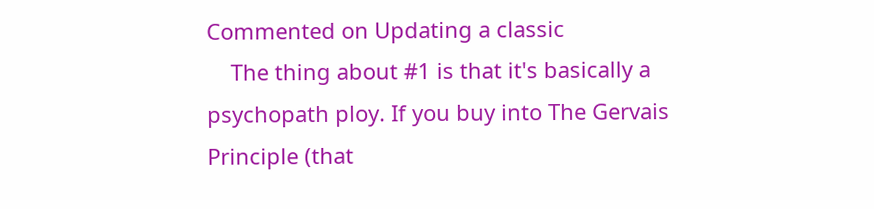Commented on Updating a classic
    The thing about #1 is that it's basically a psychopath ploy. If you buy into The Gervais Principle (that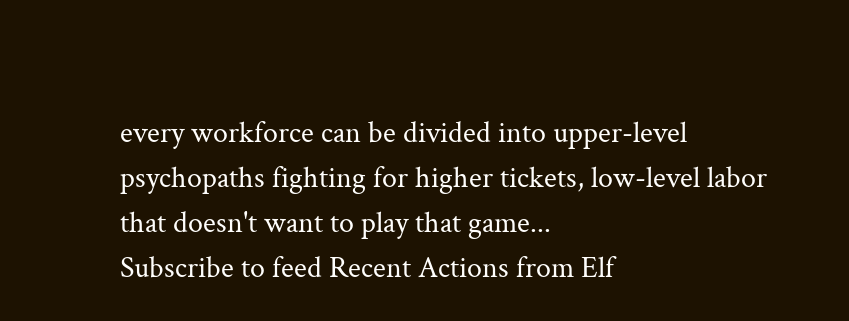every workforce can be divided into upper-level psychopaths fighting for higher tickets, low-level labor that doesn't want to play that game...
Subscribe to feed Recent Actions from Elf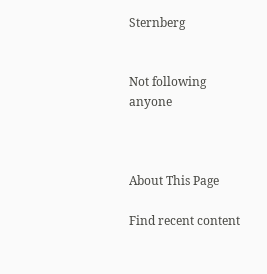Sternberg


Not following anyone



About This Page

Find recent content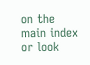on the main index or look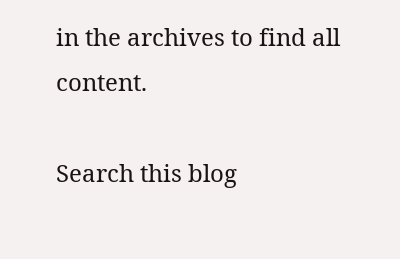in the archives to find all content.

Search this blog